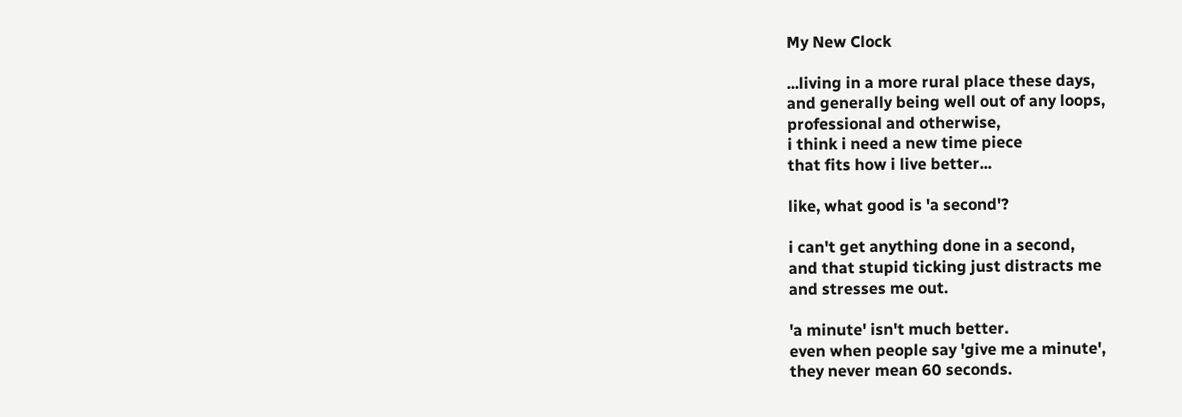My New Clock

...living in a more rural place these days,
and generally being well out of any loops,
professional and otherwise,
i think i need a new time piece
that fits how i live better...

like, what good is 'a second'?

i can't get anything done in a second,
and that stupid ticking just distracts me
and stresses me out.

'a minute' isn't much better.
even when people say 'give me a minute',
they never mean 60 seconds.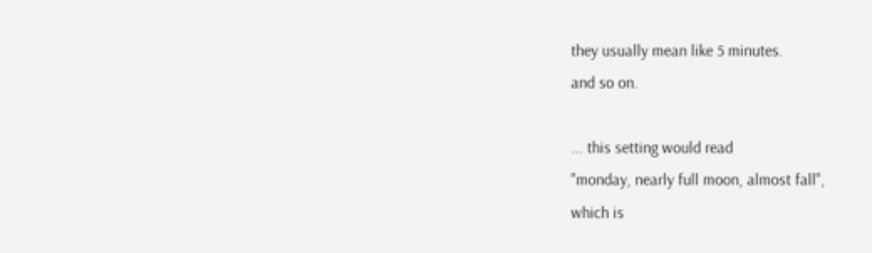they usually mean like 5 minutes.
and so on.

... this setting would read
"monday, nearly full moon, almost fall",
which is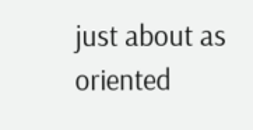just about as oriented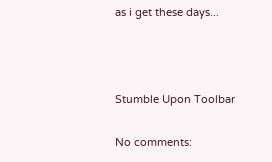as i get these days...



Stumble Upon Toolbar

No comments: